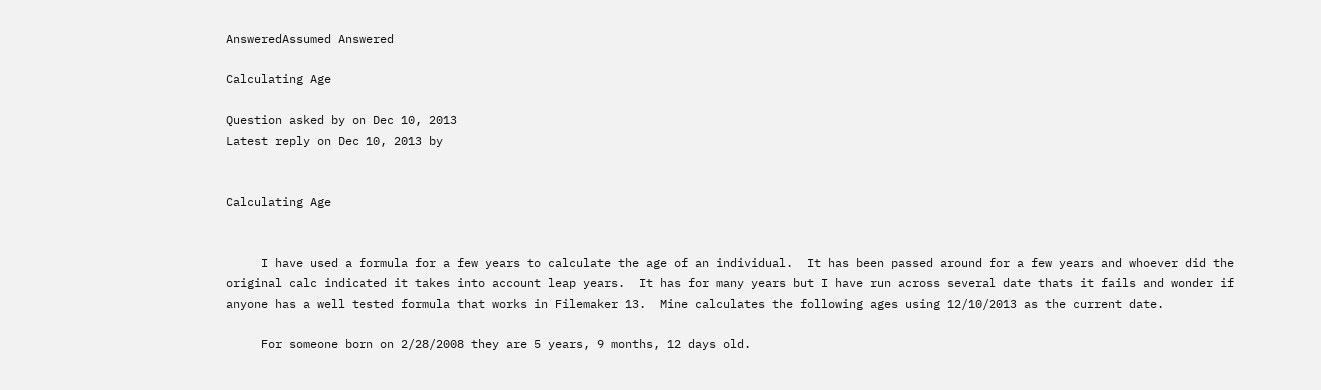AnsweredAssumed Answered

Calculating Age

Question asked by on Dec 10, 2013
Latest reply on Dec 10, 2013 by


Calculating Age


     I have used a formula for a few years to calculate the age of an individual.  It has been passed around for a few years and whoever did the original calc indicated it takes into account leap years.  It has for many years but I have run across several date thats it fails and wonder if anyone has a well tested formula that works in Filemaker 13.  Mine calculates the following ages using 12/10/2013 as the current date.

     For someone born on 2/28/2008 they are 5 years, 9 months, 12 days old.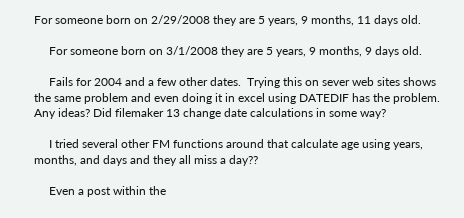For someone born on 2/29/2008 they are 5 years, 9 months, 11 days old.

     For someone born on 3/1/2008 they are 5 years, 9 months, 9 days old.

     Fails for 2004 and a few other dates.  Trying this on sever web sites shows the same problem and even doing it in excel using DATEDIF has the problem.  Any ideas? Did filemaker 13 change date calculations in some way?

     I tried several other FM functions around that calculate age using years, months, and days and they all miss a day??

     Even a post within the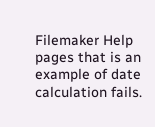Filemaker Help pages that is an example of date calculation fails.